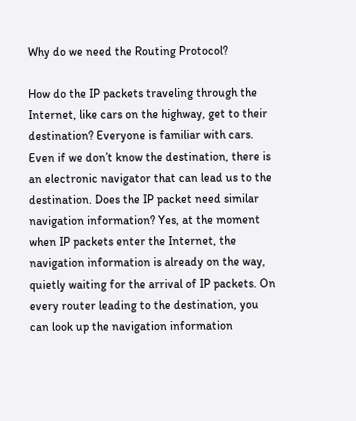Why do we need the Routing Protocol?

How do the IP packets traveling through the Internet, like cars on the highway, get to their destination? Everyone is familiar with cars. Even if we don’t know the destination, there is an electronic navigator that can lead us to the destination. Does the IP packet need similar navigation information? Yes, at the moment when IP packets enter the Internet, the navigation information is already on the way, quietly waiting for the arrival of IP packets. On every router leading to the destination, you can look up the navigation information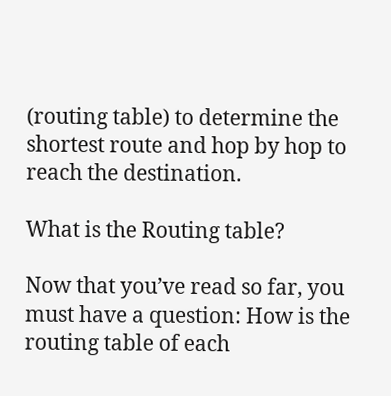(routing table) to determine the shortest route and hop by hop to reach the destination.

What is the Routing table?

Now that you’ve read so far, you must have a question: How is the routing table of each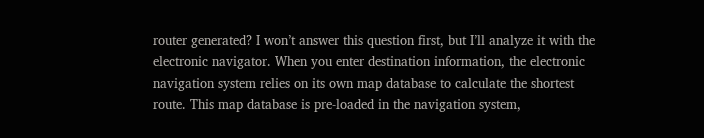router generated? I won’t answer this question first, but I’ll analyze it with the electronic navigator. When you enter destination information, the electronic navigation system relies on its own map database to calculate the shortest route. This map database is pre-loaded in the navigation system,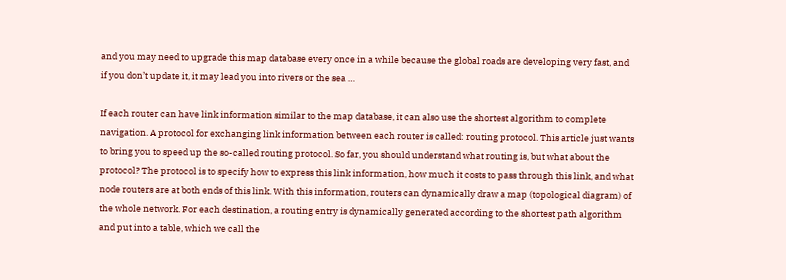and you may need to upgrade this map database every once in a while because the global roads are developing very fast, and if you don’t update it, it may lead you into rivers or the sea …

If each router can have link information similar to the map database, it can also use the shortest algorithm to complete navigation. A protocol for exchanging link information between each router is called: routing protocol. This article just wants to bring you to speed up the so-called routing protocol. So far, you should understand what routing is, but what about the protocol? The protocol is to specify how to express this link information, how much it costs to pass through this link, and what node routers are at both ends of this link. With this information, routers can dynamically draw a map (topological diagram) of the whole network. For each destination, a routing entry is dynamically generated according to the shortest path algorithm and put into a table, which we call the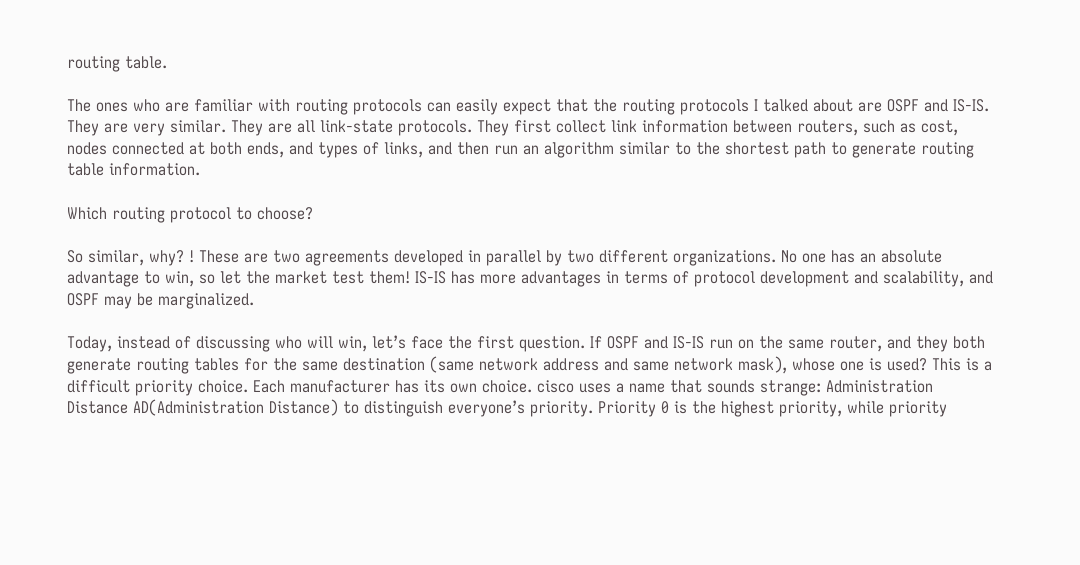routing table.

The ones who are familiar with routing protocols can easily expect that the routing protocols I talked about are OSPF and IS-IS. They are very similar. They are all link-state protocols. They first collect link information between routers, such as cost, nodes connected at both ends, and types of links, and then run an algorithm similar to the shortest path to generate routing table information.

Which routing protocol to choose?

So similar, why? ! These are two agreements developed in parallel by two different organizations. No one has an absolute advantage to win, so let the market test them! IS-IS has more advantages in terms of protocol development and scalability, and OSPF may be marginalized.

Today, instead of discussing who will win, let’s face the first question. If OSPF and IS-IS run on the same router, and they both generate routing tables for the same destination (same network address and same network mask), whose one is used? This is a difficult priority choice. Each manufacturer has its own choice. cisco uses a name that sounds strange: Administration Distance AD(Administration Distance) to distinguish everyone’s priority. Priority 0 is the highest priority, while priority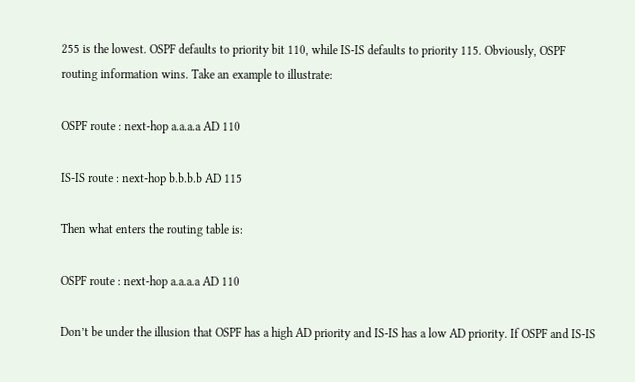255 is the lowest. OSPF defaults to priority bit 110, while IS-IS defaults to priority 115. Obviously, OSPF routing information wins. Take an example to illustrate:

OSPF route : next-hop a.a.a.a AD 110

IS-IS route : next-hop b.b.b.b AD 115

Then what enters the routing table is:

OSPF route : next-hop a.a.a.a AD 110

Don’t be under the illusion that OSPF has a high AD priority and IS-IS has a low AD priority. If OSPF and IS-IS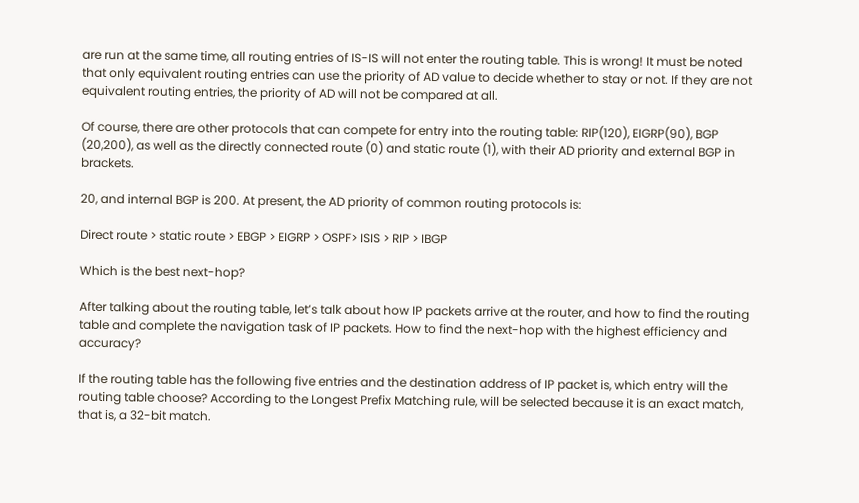are run at the same time, all routing entries of IS-IS will not enter the routing table. This is wrong! It must be noted that only equivalent routing entries can use the priority of AD value to decide whether to stay or not. If they are not equivalent routing entries, the priority of AD will not be compared at all.

Of course, there are other protocols that can compete for entry into the routing table: RIP(120), EIGRP(90), BGP (20,200), as well as the directly connected route (0) and static route (1), with their AD priority and external BGP in brackets.

20, and internal BGP is 200. At present, the AD priority of common routing protocols is:

Direct route > static route > EBGP > EIGRP > OSPF> ISIS > RIP > IBGP

Which is the best next-hop?

After talking about the routing table, let’s talk about how IP packets arrive at the router, and how to find the routing table and complete the navigation task of IP packets. How to find the next-hop with the highest efficiency and accuracy?

If the routing table has the following five entries and the destination address of IP packet is, which entry will the routing table choose? According to the Longest Prefix Matching rule, will be selected because it is an exact match, that is, a 32-bit match.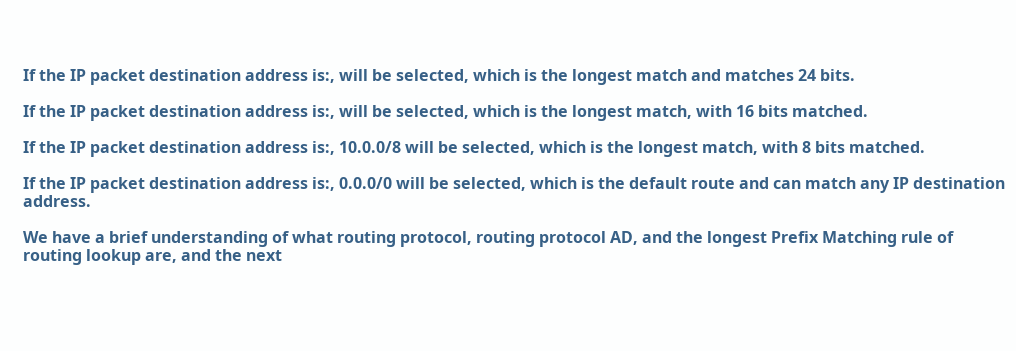If the IP packet destination address is:, will be selected, which is the longest match and matches 24 bits.

If the IP packet destination address is:, will be selected, which is the longest match, with 16 bits matched.

If the IP packet destination address is:, 10.0.0/8 will be selected, which is the longest match, with 8 bits matched.

If the IP packet destination address is:, 0.0.0/0 will be selected, which is the default route and can match any IP destination address.

We have a brief understanding of what routing protocol, routing protocol AD, and the longest Prefix Matching rule of routing lookup are, and the next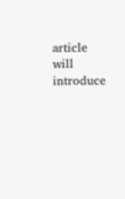article will introduce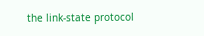the link-state protocol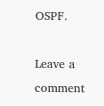OSPF.

Leave a comment